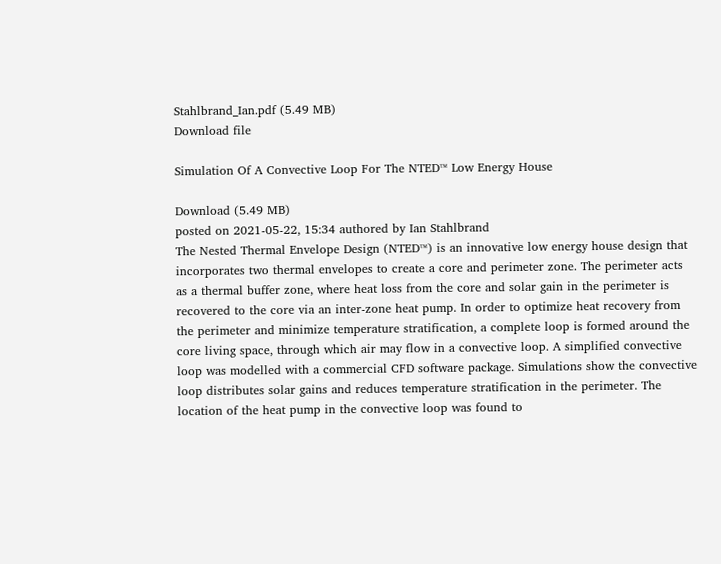Stahlbrand_Ian.pdf (5.49 MB)
Download file

Simulation Of A Convective Loop For The NTED™ Low Energy House

Download (5.49 MB)
posted on 2021-05-22, 15:34 authored by Ian Stahlbrand
The Nested Thermal Envelope Design (NTED™) is an innovative low energy house design that incorporates two thermal envelopes to create a core and perimeter zone. The perimeter acts as a thermal buffer zone, where heat loss from the core and solar gain in the perimeter is recovered to the core via an inter-zone heat pump. In order to optimize heat recovery from the perimeter and minimize temperature stratification, a complete loop is formed around the core living space, through which air may flow in a convective loop. A simplified convective loop was modelled with a commercial CFD software package. Simulations show the convective loop distributes solar gains and reduces temperature stratification in the perimeter. The location of the heat pump in the convective loop was found to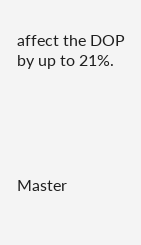affect the DOP by up to 21%.





Master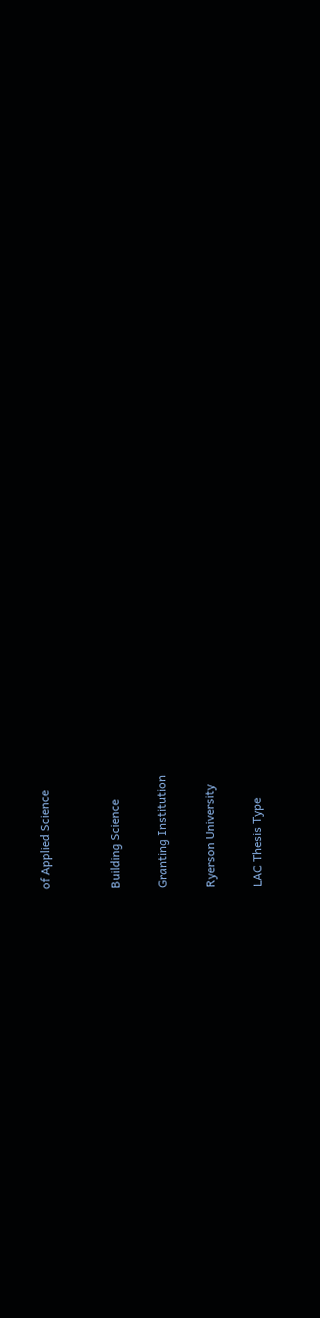of Applied Science


Building Science

Granting Institution

Ryerson University

LAC Thesis Type